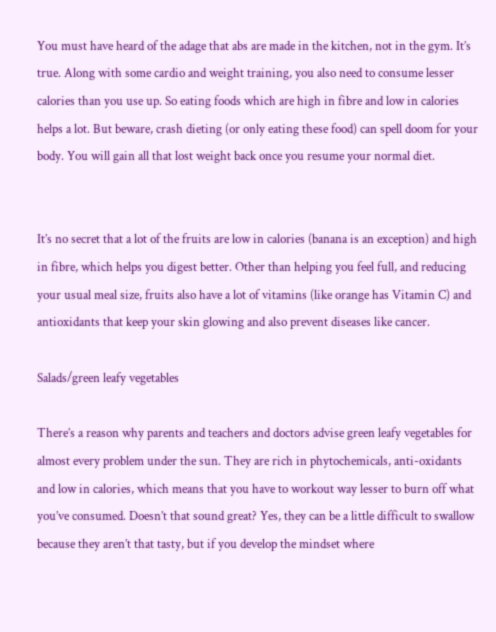You must have heard of the adage that abs are made in the kitchen, not in the gym. It’s true. Along with some cardio and weight training, you also need to consume lesser calories than you use up. So eating foods which are high in fibre and low in calories helps a lot. But beware, crash dieting (or only eating these food) can spell doom for your body. You will gain all that lost weight back once you resume your normal diet.


It’s no secret that a lot of the fruits are low in calories (banana is an exception) and high in fibre, which helps you digest better. Other than helping you feel full, and reducing your usual meal size, fruits also have a lot of vitamins (like orange has Vitamin C) and antioxidants that keep your skin glowing and also prevent diseases like cancer.

Salads/green leafy vegetables

There’s a reason why parents and teachers and doctors advise green leafy vegetables for almost every problem under the sun. They are rich in phytochemicals, anti-oxidants and low in calories, which means that you have to workout way lesser to burn off what you’ve consumed. Doesn’t that sound great? Yes, they can be a little difficult to swallow because they aren’t that tasty, but if you develop the mindset where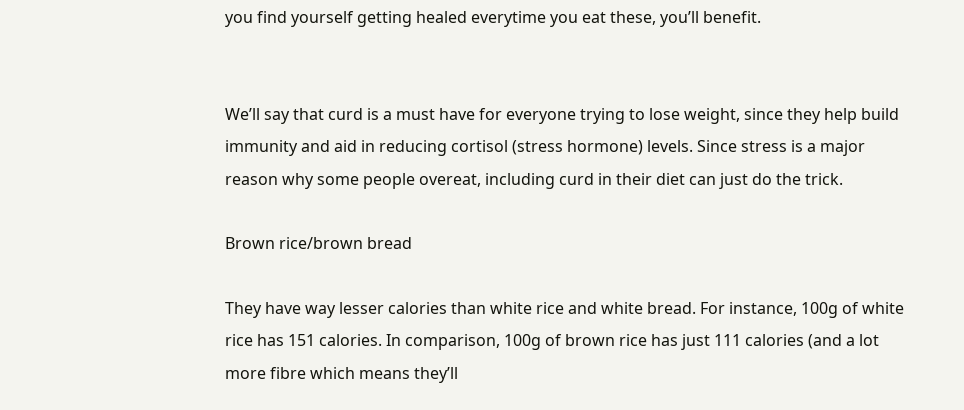you find yourself getting healed everytime you eat these, you’ll benefit.


We’ll say that curd is a must have for everyone trying to lose weight, since they help build immunity and aid in reducing cortisol (stress hormone) levels. Since stress is a major reason why some people overeat, including curd in their diet can just do the trick.

Brown rice/brown bread

They have way lesser calories than white rice and white bread. For instance, 100g of white rice has 151 calories. In comparison, 100g of brown rice has just 111 calories (and a lot more fibre which means they’ll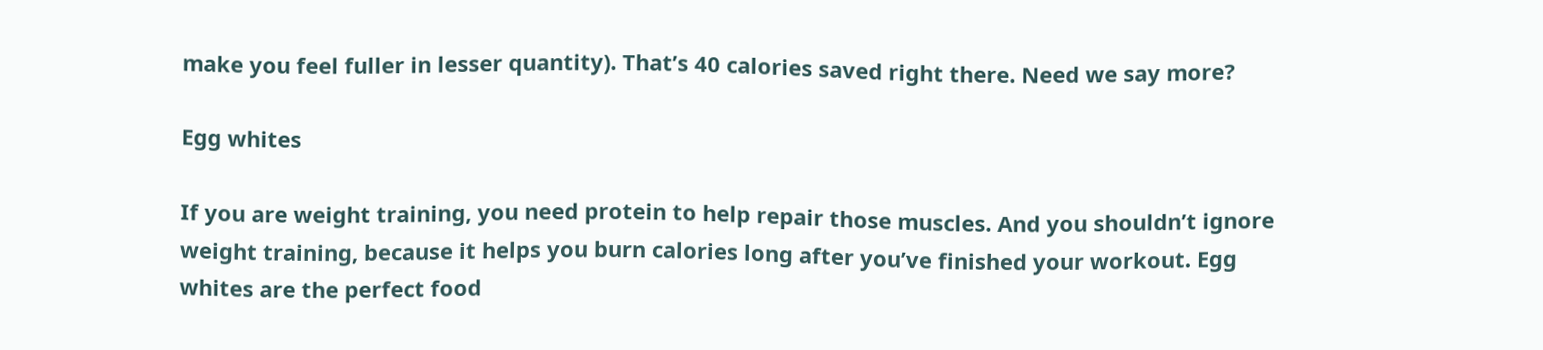make you feel fuller in lesser quantity). That’s 40 calories saved right there. Need we say more?

Egg whites

If you are weight training, you need protein to help repair those muscles. And you shouldn’t ignore weight training, because it helps you burn calories long after you’ve finished your workout. Egg whites are the perfect food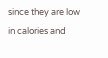since they are low in calories and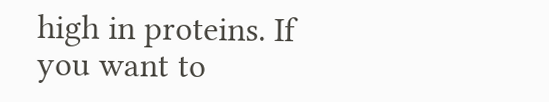high in proteins. If you want to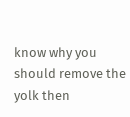know why you should remove the yolk then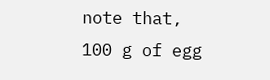note that, 100 g of egg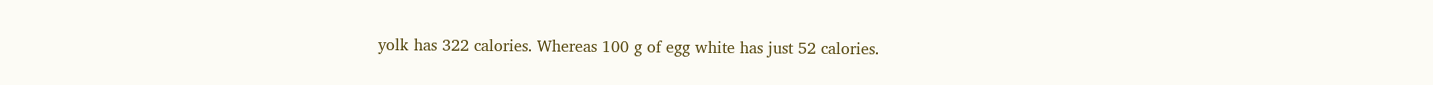yolk has 322 calories. Whereas 100 g of egg white has just 52 calories.